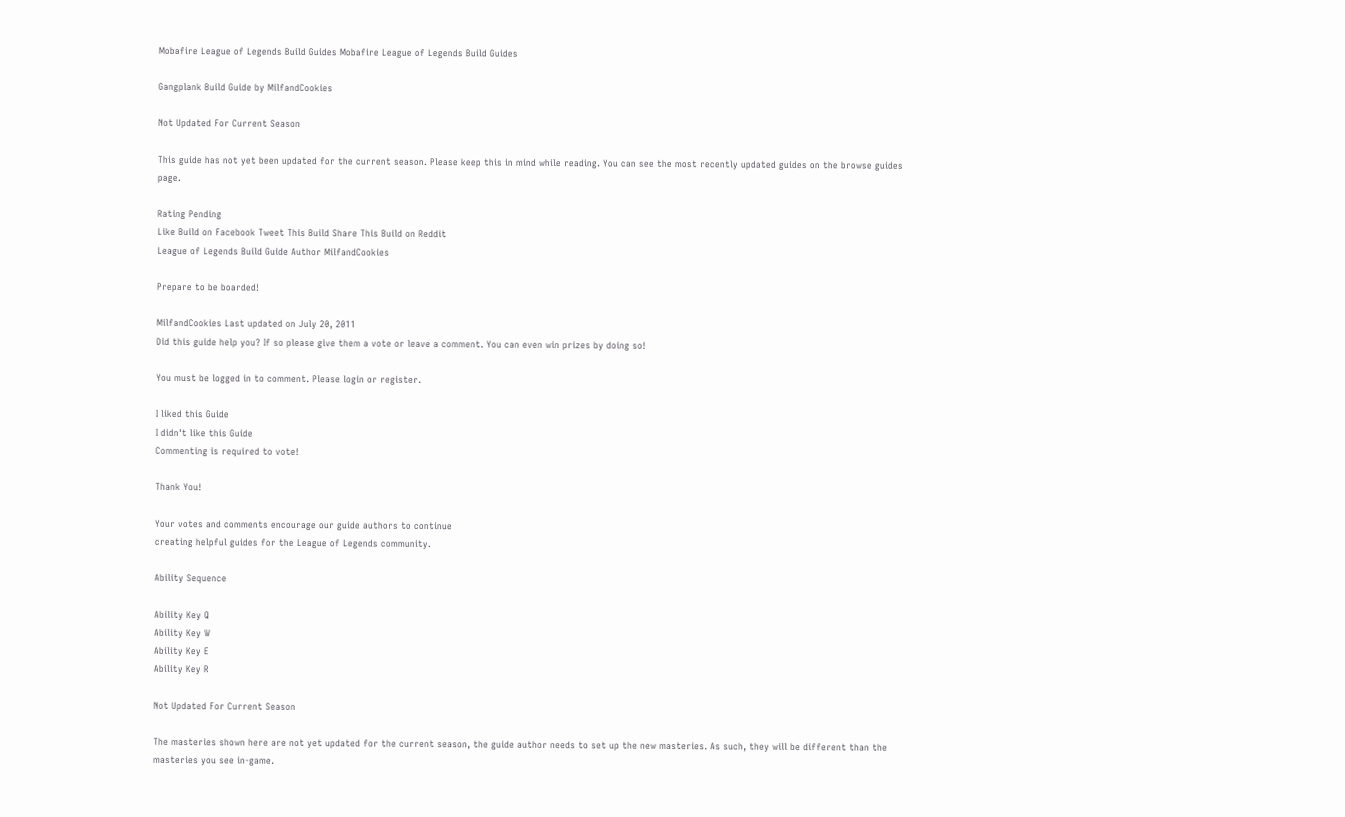Mobafire League of Legends Build Guides Mobafire League of Legends Build Guides

Gangplank Build Guide by MilfandCookies

Not Updated For Current Season

This guide has not yet been updated for the current season. Please keep this in mind while reading. You can see the most recently updated guides on the browse guides page.

Rating Pending
Like Build on Facebook Tweet This Build Share This Build on Reddit
League of Legends Build Guide Author MilfandCookies

Prepare to be boarded!

MilfandCookies Last updated on July 20, 2011
Did this guide help you? If so please give them a vote or leave a comment. You can even win prizes by doing so!

You must be logged in to comment. Please login or register.

I liked this Guide
I didn't like this Guide
Commenting is required to vote!

Thank You!

Your votes and comments encourage our guide authors to continue
creating helpful guides for the League of Legends community.

Ability Sequence

Ability Key Q
Ability Key W
Ability Key E
Ability Key R

Not Updated For Current Season

The masteries shown here are not yet updated for the current season, the guide author needs to set up the new masteries. As such, they will be different than the masteries you see in-game.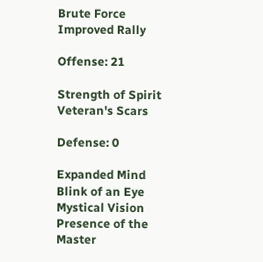Brute Force
Improved Rally

Offense: 21

Strength of Spirit
Veteran's Scars

Defense: 0

Expanded Mind
Blink of an Eye
Mystical Vision
Presence of the Master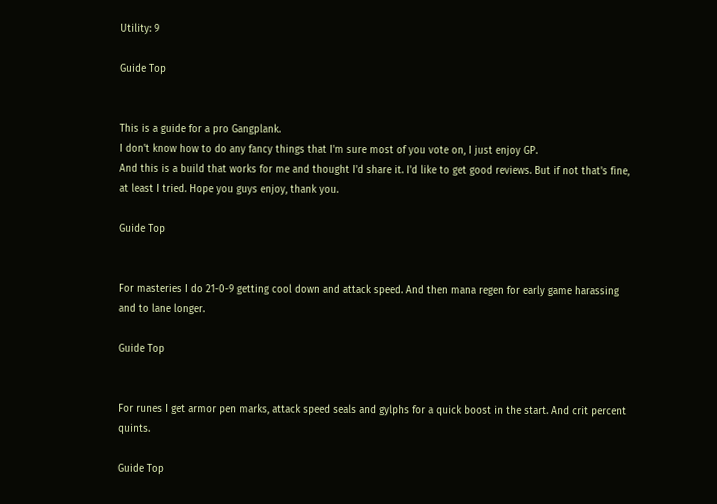Utility: 9

Guide Top


This is a guide for a pro Gangplank.
I don't know how to do any fancy things that I'm sure most of you vote on, I just enjoy GP.
And this is a build that works for me and thought I'd share it. I'd like to get good reviews. But if not that's fine, at least I tried. Hope you guys enjoy, thank you.

Guide Top


For masteries I do 21-0-9 getting cool down and attack speed. And then mana regen for early game harassing and to lane longer.

Guide Top


For runes I get armor pen marks, attack speed seals and gylphs for a quick boost in the start. And crit percent quints.

Guide Top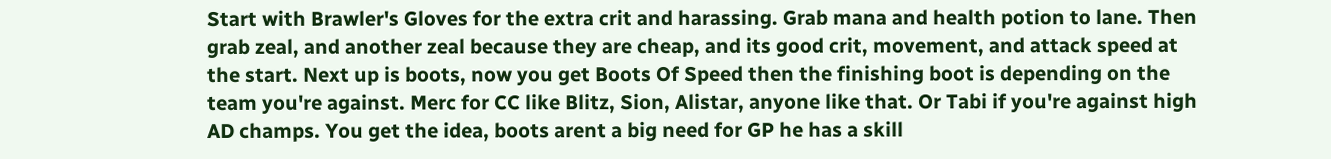Start with Brawler's Gloves for the extra crit and harassing. Grab mana and health potion to lane. Then grab zeal, and another zeal because they are cheap, and its good crit, movement, and attack speed at the start. Next up is boots, now you get Boots Of Speed then the finishing boot is depending on the team you're against. Merc for CC like Blitz, Sion, Alistar, anyone like that. Or Tabi if you're against high AD champs. You get the idea, boots arent a big need for GP he has a skill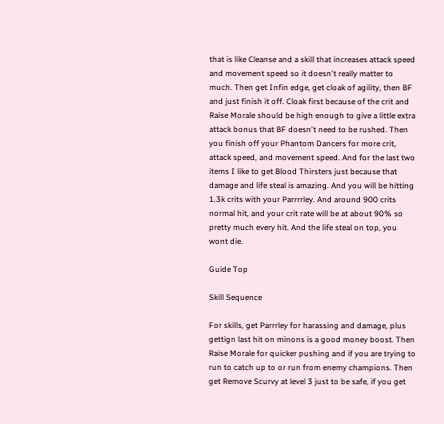that is like Cleanse and a skill that increases attack speed and movement speed so it doesn't really matter to much. Then get Infin edge, get cloak of agility, then BF and just finish it off. Cloak first because of the crit and Raise Morale should be high enough to give a little extra attack bonus that BF doesn't need to be rushed. Then you finish off your Phantom Dancers for more crit, attack speed, and movement speed. And for the last two items I like to get Blood Thirsters just because that damage and life steal is amazing. And you will be hitting 1.3k crits with your Parrrrley. And around 900 crits normal hit, and your crit rate will be at about 90% so pretty much every hit. And the life steal on top, you wont die.

Guide Top

Skill Sequence

For skills, get Parrrley for harassing and damage, plus gettign last hit on minons is a good money boost. Then Raise Morale for quicker pushing and if you are trying to run to catch up to or run from enemy champions. Then get Remove Scurvy at level 3 just to be safe, if you get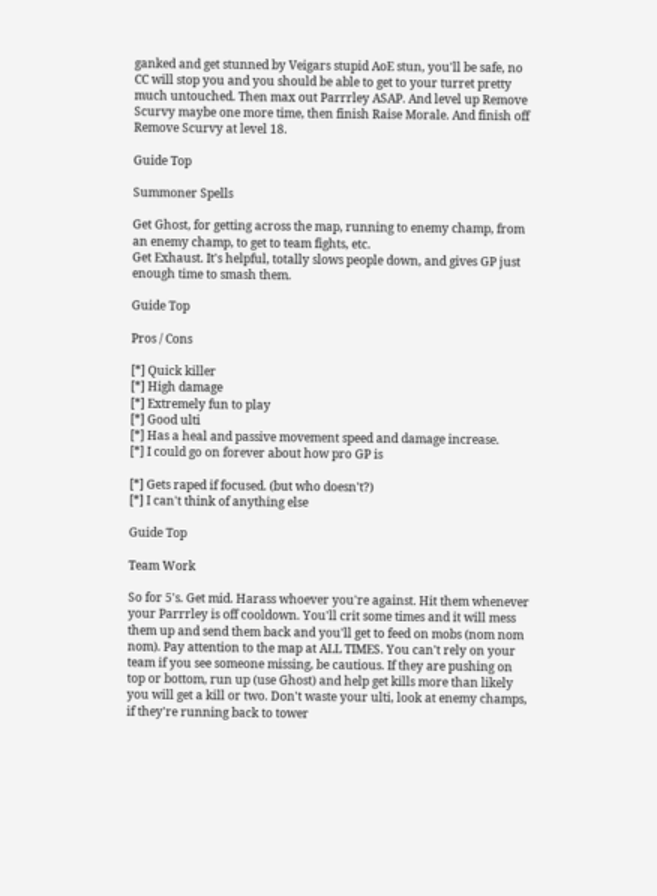ganked and get stunned by Veigars stupid AoE stun, you'll be safe, no CC will stop you and you should be able to get to your turret pretty much untouched. Then max out Parrrley ASAP. And level up Remove Scurvy maybe one more time, then finish Raise Morale. And finish off Remove Scurvy at level 18.

Guide Top

Summoner Spells

Get Ghost, for getting across the map, running to enemy champ, from an enemy champ, to get to team fights, etc.
Get Exhaust. It's helpful, totally slows people down, and gives GP just enough time to smash them.

Guide Top

Pros / Cons

[*] Quick killer
[*] High damage
[*] Extremely fun to play
[*] Good ulti
[*] Has a heal and passive movement speed and damage increase.
[*] I could go on forever about how pro GP is

[*] Gets raped if focused. (but who doesn't?)
[*] I can't think of anything else

Guide Top

Team Work

So for 5's. Get mid. Harass whoever you're against. Hit them whenever your Parrrley is off cooldown. You'll crit some times and it will mess them up and send them back and you'll get to feed on mobs (nom nom nom). Pay attention to the map at ALL TIMES. You can't rely on your team if you see someone missing, be cautious. If they are pushing on top or bottom, run up (use Ghost) and help get kills more than likely you will get a kill or two. Don't waste your ulti, look at enemy champs, if they're running back to tower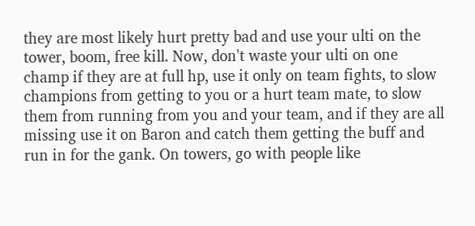they are most likely hurt pretty bad and use your ulti on the tower, boom, free kill. Now, don't waste your ulti on one champ if they are at full hp, use it only on team fights, to slow champions from getting to you or a hurt team mate, to slow them from running from you and your team, and if they are all missing use it on Baron and catch them getting the buff and run in for the gank. On towers, go with people like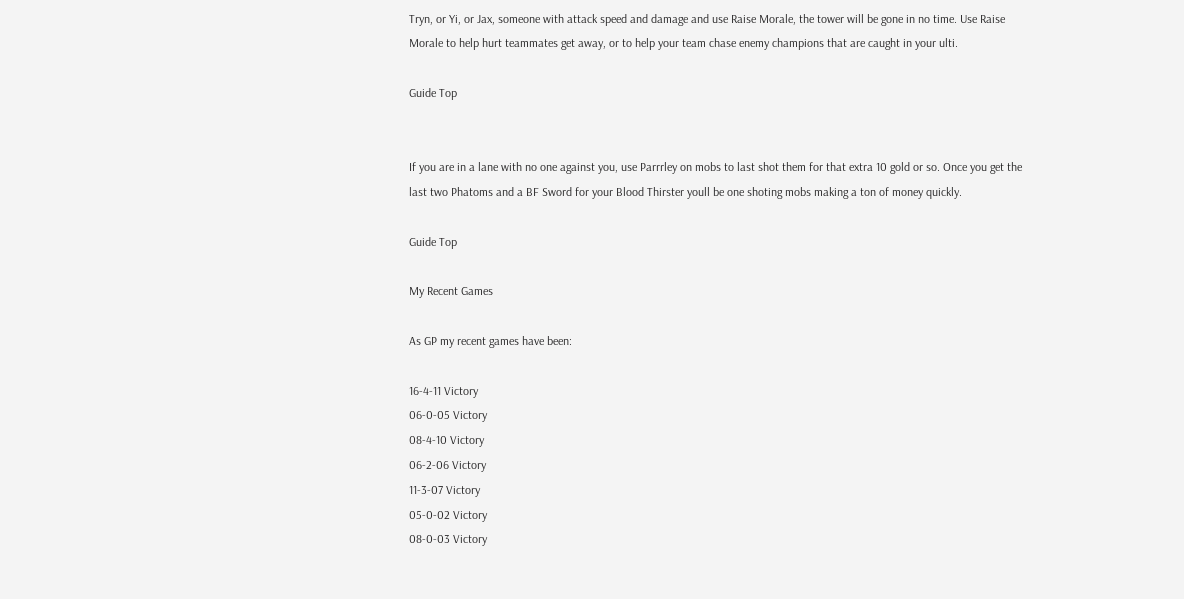Tryn, or Yi, or Jax, someone with attack speed and damage and use Raise Morale, the tower will be gone in no time. Use Raise Morale to help hurt teammates get away, or to help your team chase enemy champions that are caught in your ulti.

Guide Top


If you are in a lane with no one against you, use Parrrley on mobs to last shot them for that extra 10 gold or so. Once you get the last two Phatoms and a BF Sword for your Blood Thirster youll be one shoting mobs making a ton of money quickly.

Guide Top

My Recent Games

As GP my recent games have been:

16-4-11 Victory
06-0-05 Victory
08-4-10 Victory
06-2-06 Victory
11-3-07 Victory
05-0-02 Victory
08-0-03 Victory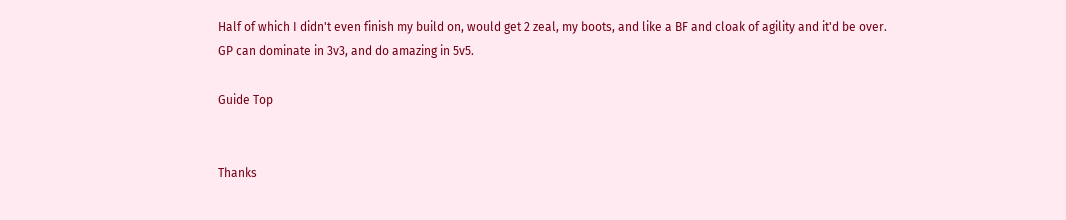Half of which I didn't even finish my build on, would get 2 zeal, my boots, and like a BF and cloak of agility and it'd be over.
GP can dominate in 3v3, and do amazing in 5v5.

Guide Top


Thanks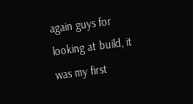again guys for looking at build, it was my first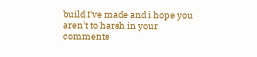build I've made and i hope you aren't to harsh in your comments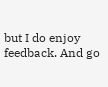but I do enjoy feedback. And go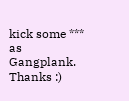kick some *** as Gangplank. Thanks :)